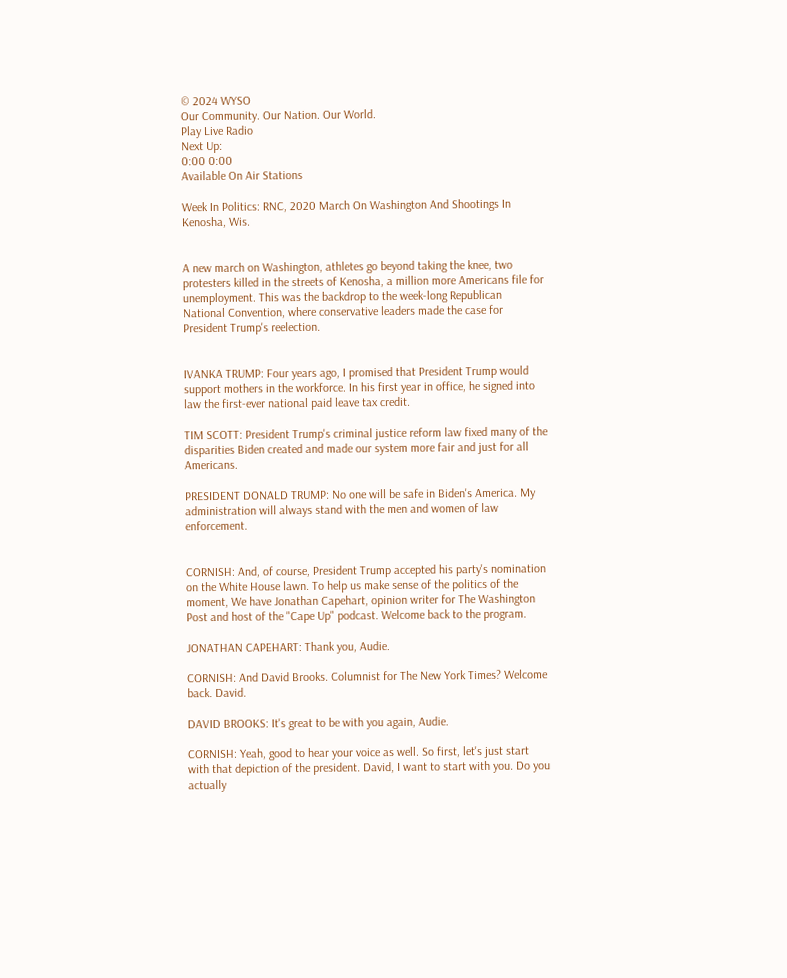© 2024 WYSO
Our Community. Our Nation. Our World.
Play Live Radio
Next Up:
0:00 0:00
Available On Air Stations

Week In Politics: RNC, 2020 March On Washington And Shootings In Kenosha, Wis.


A new march on Washington, athletes go beyond taking the knee, two protesters killed in the streets of Kenosha, a million more Americans file for unemployment. This was the backdrop to the week-long Republican National Convention, where conservative leaders made the case for President Trump's reelection.


IVANKA TRUMP: Four years ago, I promised that President Trump would support mothers in the workforce. In his first year in office, he signed into law the first-ever national paid leave tax credit.

TIM SCOTT: President Trump's criminal justice reform law fixed many of the disparities Biden created and made our system more fair and just for all Americans.

PRESIDENT DONALD TRUMP: No one will be safe in Biden's America. My administration will always stand with the men and women of law enforcement.


CORNISH: And, of course, President Trump accepted his party's nomination on the White House lawn. To help us make sense of the politics of the moment, We have Jonathan Capehart, opinion writer for The Washington Post and host of the "Cape Up" podcast. Welcome back to the program.

JONATHAN CAPEHART: Thank you, Audie.

CORNISH: And David Brooks. Columnist for The New York Times? Welcome back. David.

DAVID BROOKS: It's great to be with you again, Audie.

CORNISH: Yeah, good to hear your voice as well. So first, let's just start with that depiction of the president. David, I want to start with you. Do you actually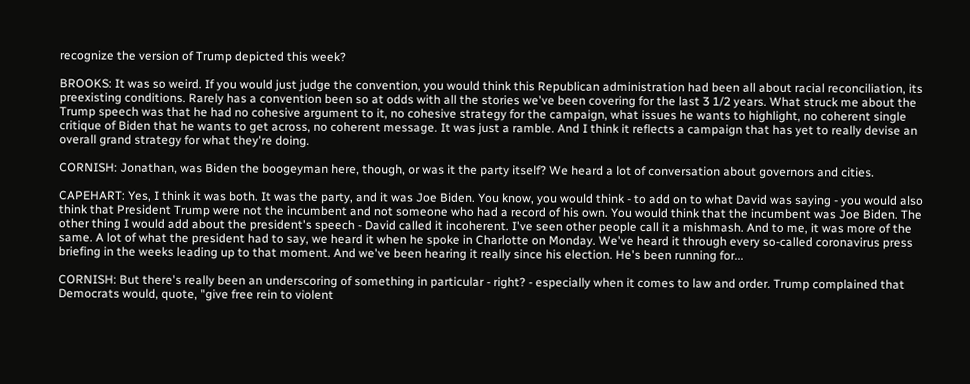recognize the version of Trump depicted this week?

BROOKS: It was so weird. If you would just judge the convention, you would think this Republican administration had been all about racial reconciliation, its preexisting conditions. Rarely has a convention been so at odds with all the stories we've been covering for the last 3 1/2 years. What struck me about the Trump speech was that he had no cohesive argument to it, no cohesive strategy for the campaign, what issues he wants to highlight, no coherent single critique of Biden that he wants to get across, no coherent message. It was just a ramble. And I think it reflects a campaign that has yet to really devise an overall grand strategy for what they're doing.

CORNISH: Jonathan, was Biden the boogeyman here, though, or was it the party itself? We heard a lot of conversation about governors and cities.

CAPEHART: Yes, I think it was both. It was the party, and it was Joe Biden. You know, you would think - to add on to what David was saying - you would also think that President Trump were not the incumbent and not someone who had a record of his own. You would think that the incumbent was Joe Biden. The other thing I would add about the president's speech - David called it incoherent. I've seen other people call it a mishmash. And to me, it was more of the same. A lot of what the president had to say, we heard it when he spoke in Charlotte on Monday. We've heard it through every so-called coronavirus press briefing in the weeks leading up to that moment. And we've been hearing it really since his election. He's been running for...

CORNISH: But there's really been an underscoring of something in particular - right? - especially when it comes to law and order. Trump complained that Democrats would, quote, "give free rein to violent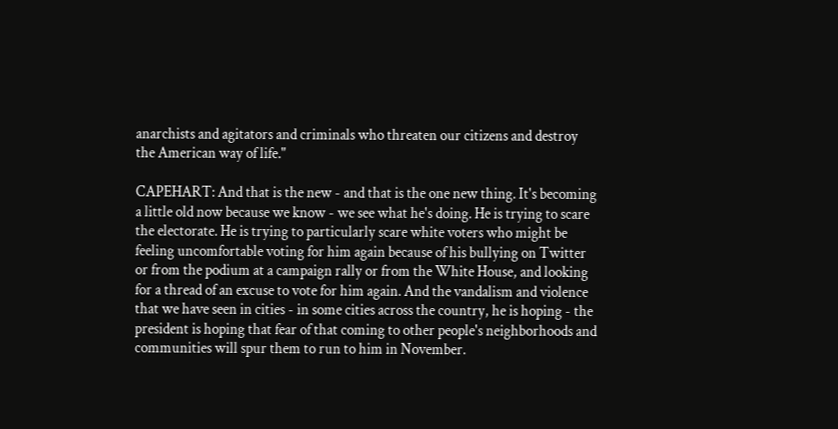anarchists and agitators and criminals who threaten our citizens and destroy the American way of life."

CAPEHART: And that is the new - and that is the one new thing. It's becoming a little old now because we know - we see what he's doing. He is trying to scare the electorate. He is trying to particularly scare white voters who might be feeling uncomfortable voting for him again because of his bullying on Twitter or from the podium at a campaign rally or from the White House, and looking for a thread of an excuse to vote for him again. And the vandalism and violence that we have seen in cities - in some cities across the country, he is hoping - the president is hoping that fear of that coming to other people's neighborhoods and communities will spur them to run to him in November.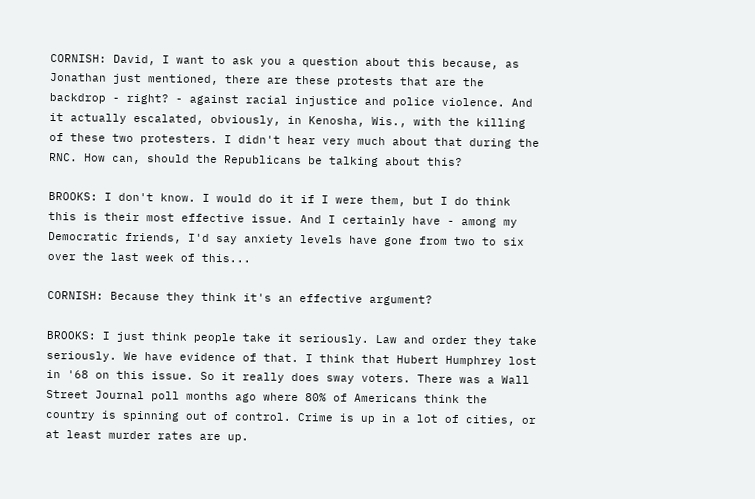CORNISH: David, I want to ask you a question about this because, as Jonathan just mentioned, there are these protests that are the backdrop - right? - against racial injustice and police violence. And it actually escalated, obviously, in Kenosha, Wis., with the killing of these two protesters. I didn't hear very much about that during the RNC. How can, should the Republicans be talking about this?

BROOKS: I don't know. I would do it if I were them, but I do think this is their most effective issue. And I certainly have - among my Democratic friends, I'd say anxiety levels have gone from two to six over the last week of this...

CORNISH: Because they think it's an effective argument?

BROOKS: I just think people take it seriously. Law and order they take seriously. We have evidence of that. I think that Hubert Humphrey lost in '68 on this issue. So it really does sway voters. There was a Wall Street Journal poll months ago where 80% of Americans think the country is spinning out of control. Crime is up in a lot of cities, or at least murder rates are up.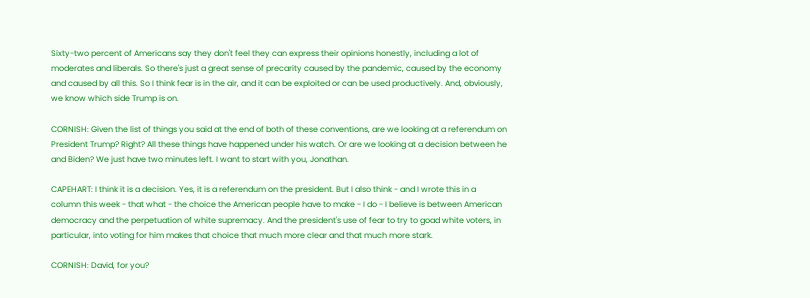Sixty-two percent of Americans say they don't feel they can express their opinions honestly, including a lot of moderates and liberals. So there's just a great sense of precarity caused by the pandemic, caused by the economy and caused by all this. So I think fear is in the air, and it can be exploited or can be used productively. And, obviously, we know which side Trump is on.

CORNISH: Given the list of things you said at the end of both of these conventions, are we looking at a referendum on President Trump? Right? All these things have happened under his watch. Or are we looking at a decision between he and Biden? We just have two minutes left. I want to start with you, Jonathan.

CAPEHART: I think it is a decision. Yes, it is a referendum on the president. But I also think - and I wrote this in a column this week - that what - the choice the American people have to make - I do - I believe is between American democracy and the perpetuation of white supremacy. And the president's use of fear to try to goad white voters, in particular, into voting for him makes that choice that much more clear and that much more stark.

CORNISH: David, for you?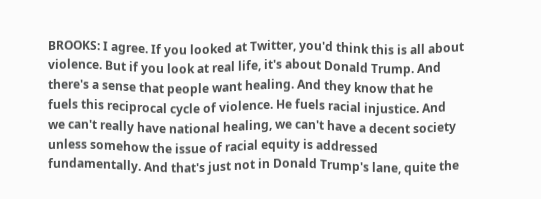BROOKS: I agree. If you looked at Twitter, you'd think this is all about violence. But if you look at real life, it's about Donald Trump. And there's a sense that people want healing. And they know that he fuels this reciprocal cycle of violence. He fuels racial injustice. And we can't really have national healing, we can't have a decent society unless somehow the issue of racial equity is addressed fundamentally. And that's just not in Donald Trump's lane, quite the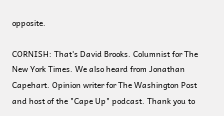opposite.

CORNISH: That's David Brooks. Columnist for The New York Times. We also heard from Jonathan Capehart. Opinion writer for The Washington Post and host of the "Cape Up" podcast. Thank you to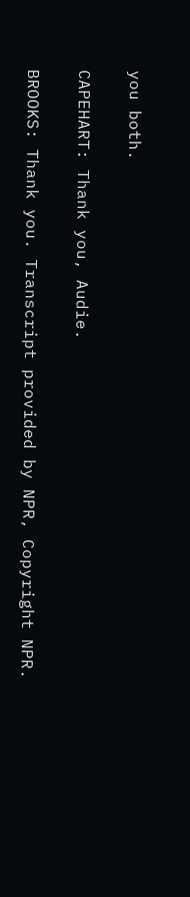you both.

CAPEHART: Thank you, Audie.

BROOKS: Thank you. Transcript provided by NPR, Copyright NPR.